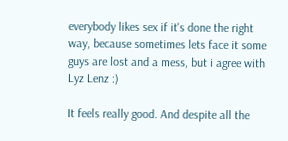everybody likes sex if it's done the right way, because sometimes lets face it some guys are lost and a mess, but i agree with Lyz Lenz :)

It feels really good. And despite all the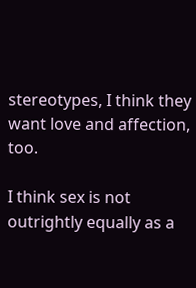stereotypes, I think they want love and affection, too.

I think sex is not outrightly equally as a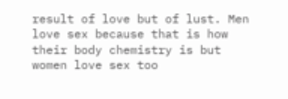result of love but of lust. Men love sex because that is how their body chemistry is but women love sex too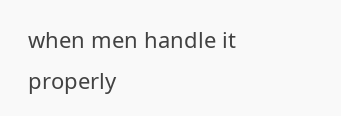when men handle it properly